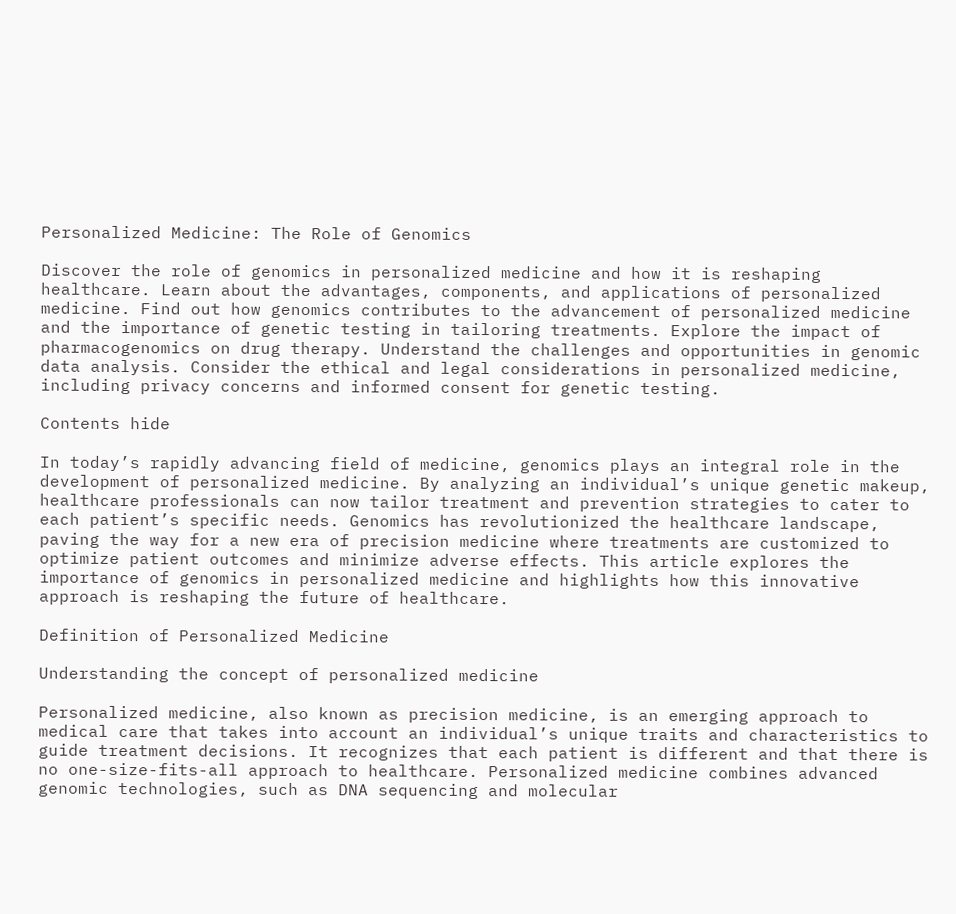Personalized Medicine: The Role of Genomics

Discover the role of genomics in personalized medicine and how it is reshaping healthcare. Learn about the advantages, components, and applications of personalized medicine. Find out how genomics contributes to the advancement of personalized medicine and the importance of genetic testing in tailoring treatments. Explore the impact of pharmacogenomics on drug therapy. Understand the challenges and opportunities in genomic data analysis. Consider the ethical and legal considerations in personalized medicine, including privacy concerns and informed consent for genetic testing.

Contents hide

In today’s rapidly advancing field of medicine, genomics plays an integral role in the development of personalized medicine. By analyzing an individual’s unique genetic makeup, healthcare professionals can now tailor treatment and prevention strategies to cater to each patient’s specific needs. Genomics has revolutionized the healthcare landscape, paving the way for a new era of precision medicine where treatments are customized to optimize patient outcomes and minimize adverse effects. This article explores the importance of genomics in personalized medicine and highlights how this innovative approach is reshaping the future of healthcare.

Definition of Personalized Medicine

Understanding the concept of personalized medicine

Personalized medicine, also known as precision medicine, is an emerging approach to medical care that takes into account an individual’s unique traits and characteristics to guide treatment decisions. It recognizes that each patient is different and that there is no one-size-fits-all approach to healthcare. Personalized medicine combines advanced genomic technologies, such as DNA sequencing and molecular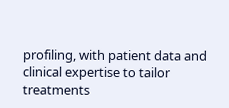profiling, with patient data and clinical expertise to tailor treatments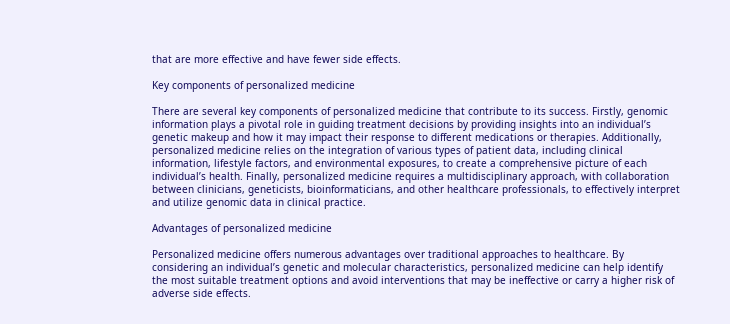that are more effective and have fewer side effects.

Key components of personalized medicine

There are several key components of personalized medicine that contribute to its success. Firstly, genomic information plays a pivotal role in guiding treatment decisions by providing insights into an individual’s genetic makeup and how it may impact their response to different medications or therapies. Additionally, personalized medicine relies on the integration of various types of patient data, including clinical information, lifestyle factors, and environmental exposures, to create a comprehensive picture of each individual’s health. Finally, personalized medicine requires a multidisciplinary approach, with collaboration between clinicians, geneticists, bioinformaticians, and other healthcare professionals, to effectively interpret and utilize genomic data in clinical practice.

Advantages of personalized medicine

Personalized medicine offers numerous advantages over traditional approaches to healthcare. By considering an individual’s genetic and molecular characteristics, personalized medicine can help identify the most suitable treatment options and avoid interventions that may be ineffective or carry a higher risk of adverse side effects.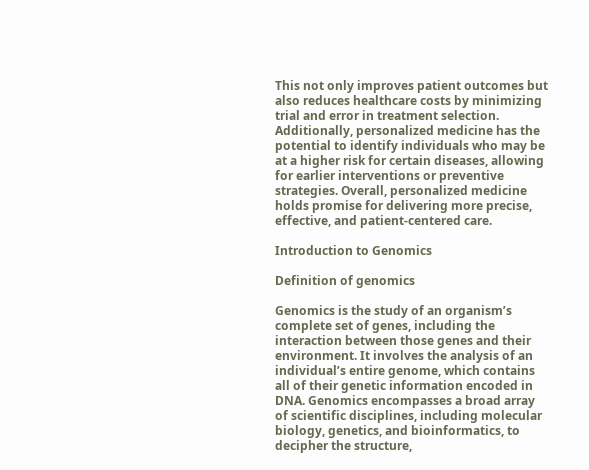This not only improves patient outcomes but also reduces healthcare costs by minimizing trial and error in treatment selection. Additionally, personalized medicine has the potential to identify individuals who may be at a higher risk for certain diseases, allowing for earlier interventions or preventive strategies. Overall, personalized medicine holds promise for delivering more precise, effective, and patient-centered care.

Introduction to Genomics

Definition of genomics

Genomics is the study of an organism’s complete set of genes, including the interaction between those genes and their environment. It involves the analysis of an individual’s entire genome, which contains all of their genetic information encoded in DNA. Genomics encompasses a broad array of scientific disciplines, including molecular biology, genetics, and bioinformatics, to decipher the structure,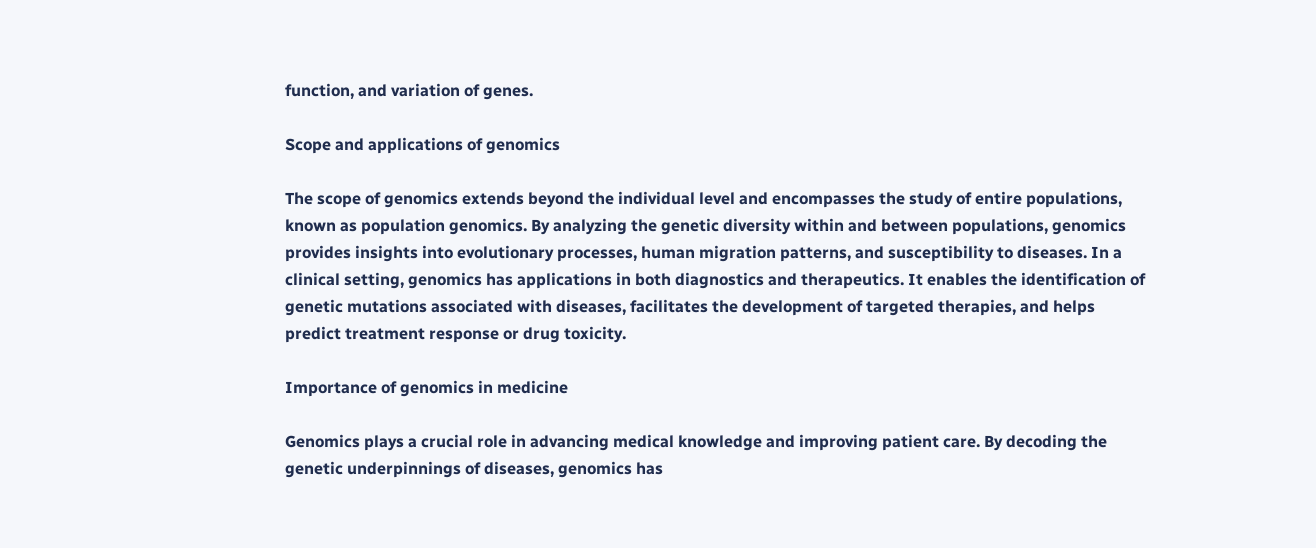function, and variation of genes.

Scope and applications of genomics

The scope of genomics extends beyond the individual level and encompasses the study of entire populations, known as population genomics. By analyzing the genetic diversity within and between populations, genomics provides insights into evolutionary processes, human migration patterns, and susceptibility to diseases. In a clinical setting, genomics has applications in both diagnostics and therapeutics. It enables the identification of genetic mutations associated with diseases, facilitates the development of targeted therapies, and helps predict treatment response or drug toxicity.

Importance of genomics in medicine

Genomics plays a crucial role in advancing medical knowledge and improving patient care. By decoding the genetic underpinnings of diseases, genomics has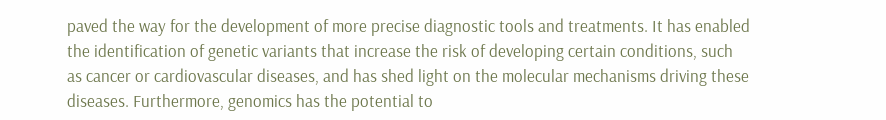paved the way for the development of more precise diagnostic tools and treatments. It has enabled the identification of genetic variants that increase the risk of developing certain conditions, such as cancer or cardiovascular diseases, and has shed light on the molecular mechanisms driving these diseases. Furthermore, genomics has the potential to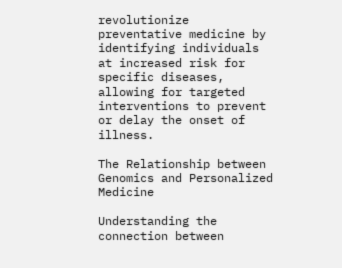revolutionize preventative medicine by identifying individuals at increased risk for specific diseases, allowing for targeted interventions to prevent or delay the onset of illness.

The Relationship between Genomics and Personalized Medicine

Understanding the connection between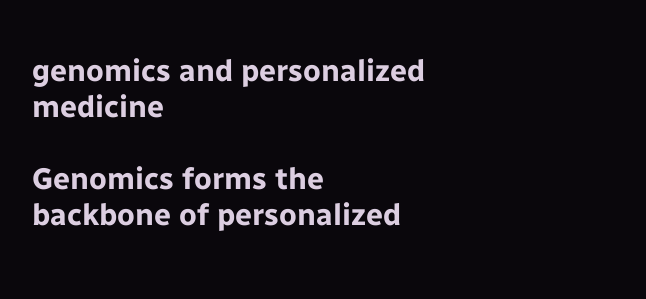genomics and personalized medicine

Genomics forms the backbone of personalized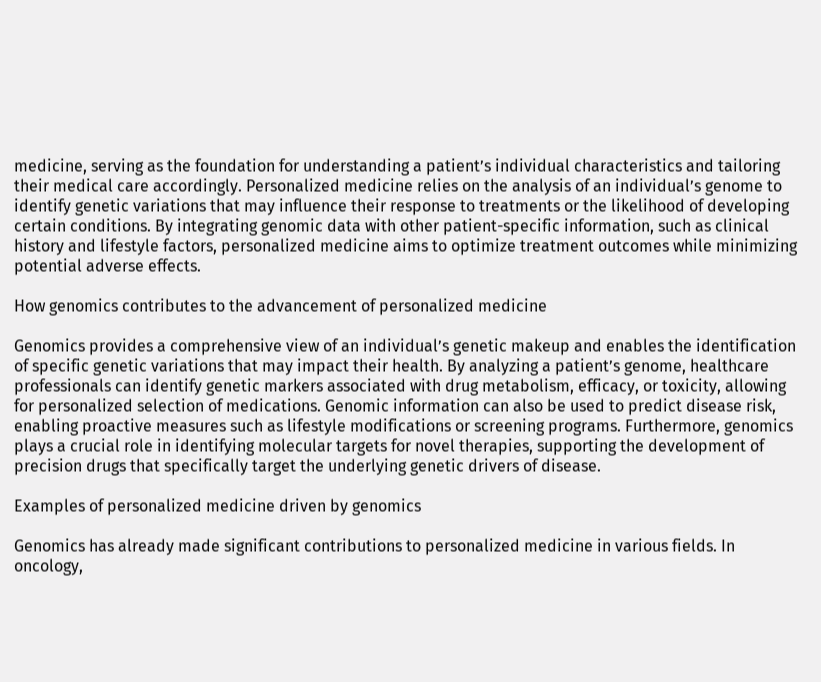medicine, serving as the foundation for understanding a patient’s individual characteristics and tailoring their medical care accordingly. Personalized medicine relies on the analysis of an individual’s genome to identify genetic variations that may influence their response to treatments or the likelihood of developing certain conditions. By integrating genomic data with other patient-specific information, such as clinical history and lifestyle factors, personalized medicine aims to optimize treatment outcomes while minimizing potential adverse effects.

How genomics contributes to the advancement of personalized medicine

Genomics provides a comprehensive view of an individual’s genetic makeup and enables the identification of specific genetic variations that may impact their health. By analyzing a patient’s genome, healthcare professionals can identify genetic markers associated with drug metabolism, efficacy, or toxicity, allowing for personalized selection of medications. Genomic information can also be used to predict disease risk, enabling proactive measures such as lifestyle modifications or screening programs. Furthermore, genomics plays a crucial role in identifying molecular targets for novel therapies, supporting the development of precision drugs that specifically target the underlying genetic drivers of disease.

Examples of personalized medicine driven by genomics

Genomics has already made significant contributions to personalized medicine in various fields. In oncology,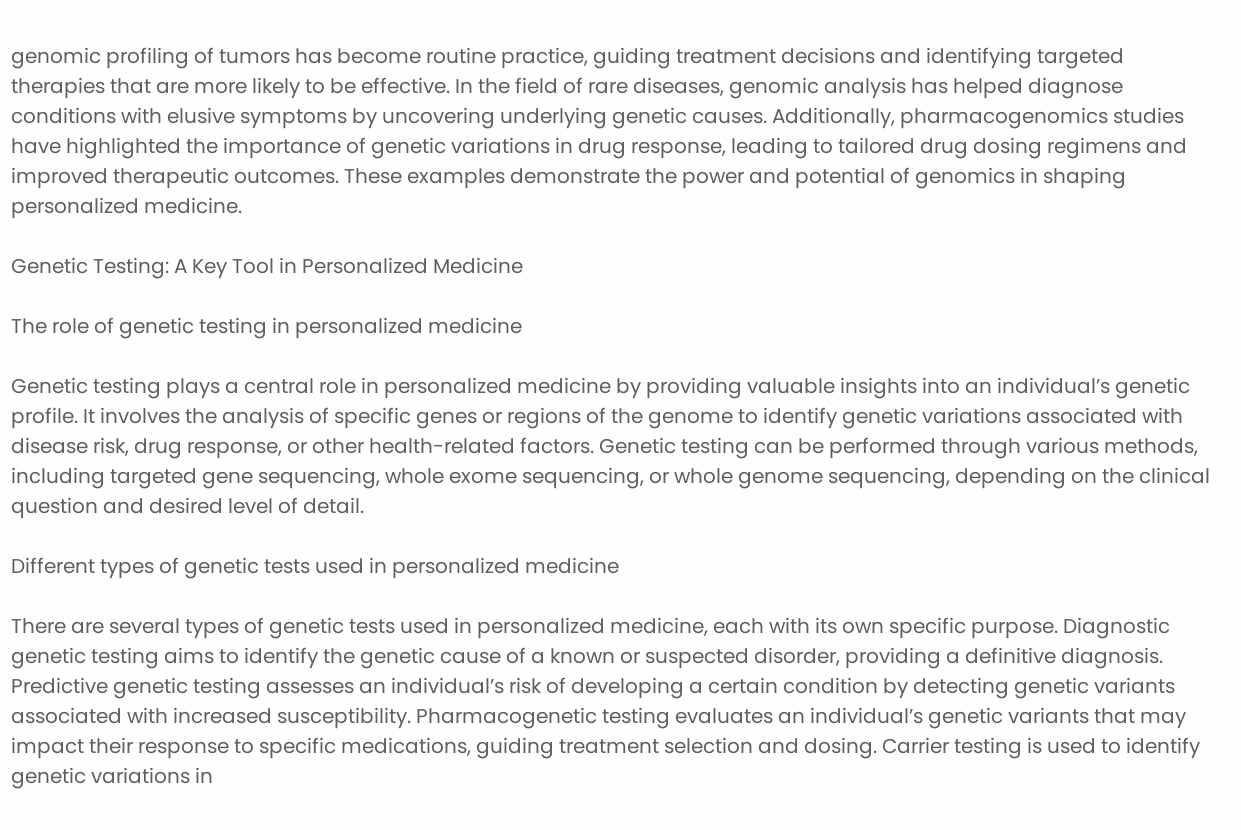genomic profiling of tumors has become routine practice, guiding treatment decisions and identifying targeted therapies that are more likely to be effective. In the field of rare diseases, genomic analysis has helped diagnose conditions with elusive symptoms by uncovering underlying genetic causes. Additionally, pharmacogenomics studies have highlighted the importance of genetic variations in drug response, leading to tailored drug dosing regimens and improved therapeutic outcomes. These examples demonstrate the power and potential of genomics in shaping personalized medicine.

Genetic Testing: A Key Tool in Personalized Medicine

The role of genetic testing in personalized medicine

Genetic testing plays a central role in personalized medicine by providing valuable insights into an individual’s genetic profile. It involves the analysis of specific genes or regions of the genome to identify genetic variations associated with disease risk, drug response, or other health-related factors. Genetic testing can be performed through various methods, including targeted gene sequencing, whole exome sequencing, or whole genome sequencing, depending on the clinical question and desired level of detail.

Different types of genetic tests used in personalized medicine

There are several types of genetic tests used in personalized medicine, each with its own specific purpose. Diagnostic genetic testing aims to identify the genetic cause of a known or suspected disorder, providing a definitive diagnosis. Predictive genetic testing assesses an individual’s risk of developing a certain condition by detecting genetic variants associated with increased susceptibility. Pharmacogenetic testing evaluates an individual’s genetic variants that may impact their response to specific medications, guiding treatment selection and dosing. Carrier testing is used to identify genetic variations in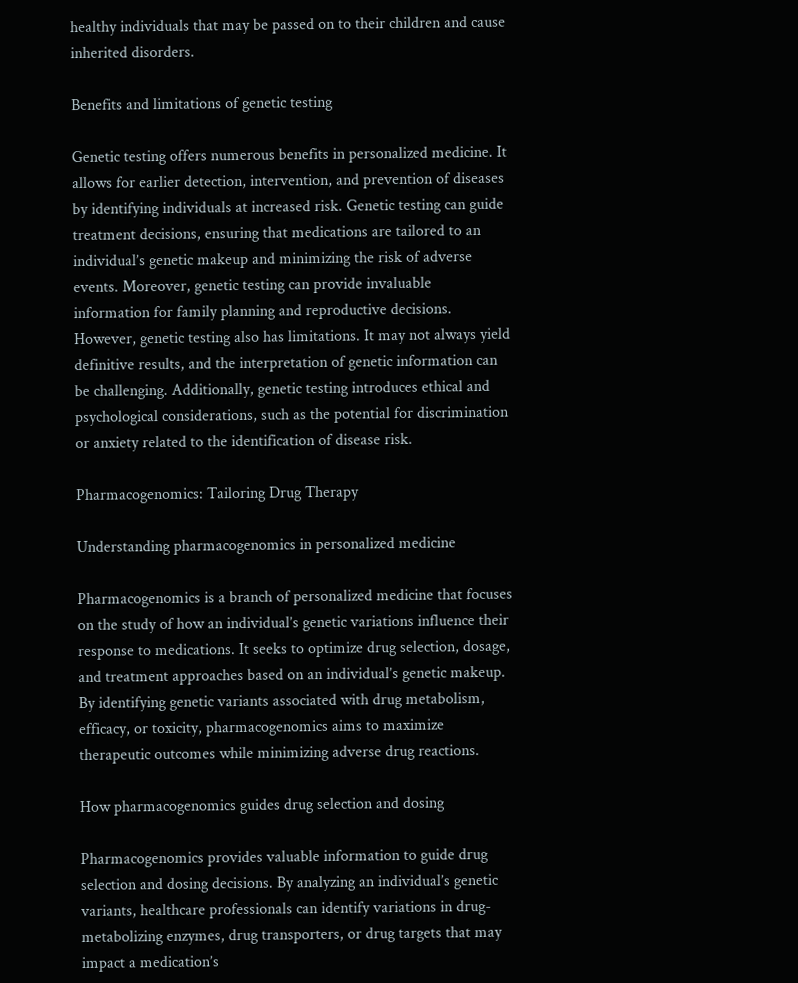healthy individuals that may be passed on to their children and cause inherited disorders.

Benefits and limitations of genetic testing

Genetic testing offers numerous benefits in personalized medicine. It allows for earlier detection, intervention, and prevention of diseases by identifying individuals at increased risk. Genetic testing can guide treatment decisions, ensuring that medications are tailored to an individual’s genetic makeup and minimizing the risk of adverse events. Moreover, genetic testing can provide invaluable information for family planning and reproductive decisions. However, genetic testing also has limitations. It may not always yield definitive results, and the interpretation of genetic information can be challenging. Additionally, genetic testing introduces ethical and psychological considerations, such as the potential for discrimination or anxiety related to the identification of disease risk.

Pharmacogenomics: Tailoring Drug Therapy

Understanding pharmacogenomics in personalized medicine

Pharmacogenomics is a branch of personalized medicine that focuses on the study of how an individual’s genetic variations influence their response to medications. It seeks to optimize drug selection, dosage, and treatment approaches based on an individual’s genetic makeup. By identifying genetic variants associated with drug metabolism, efficacy, or toxicity, pharmacogenomics aims to maximize therapeutic outcomes while minimizing adverse drug reactions.

How pharmacogenomics guides drug selection and dosing

Pharmacogenomics provides valuable information to guide drug selection and dosing decisions. By analyzing an individual’s genetic variants, healthcare professionals can identify variations in drug-metabolizing enzymes, drug transporters, or drug targets that may impact a medication’s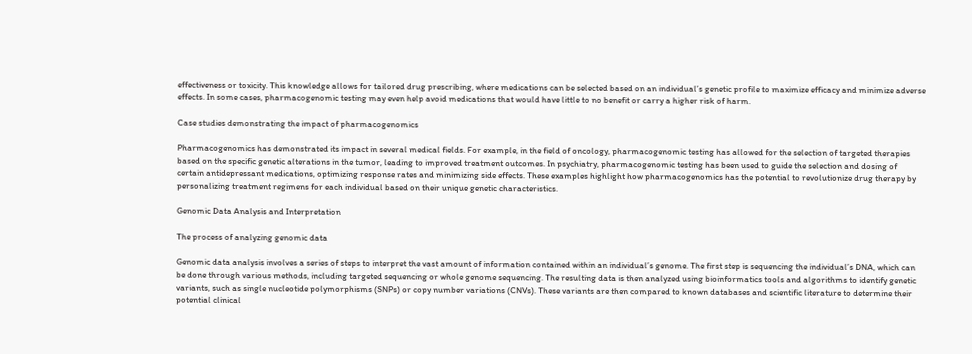effectiveness or toxicity. This knowledge allows for tailored drug prescribing, where medications can be selected based on an individual’s genetic profile to maximize efficacy and minimize adverse effects. In some cases, pharmacogenomic testing may even help avoid medications that would have little to no benefit or carry a higher risk of harm.

Case studies demonstrating the impact of pharmacogenomics

Pharmacogenomics has demonstrated its impact in several medical fields. For example, in the field of oncology, pharmacogenomic testing has allowed for the selection of targeted therapies based on the specific genetic alterations in the tumor, leading to improved treatment outcomes. In psychiatry, pharmacogenomic testing has been used to guide the selection and dosing of certain antidepressant medications, optimizing response rates and minimizing side effects. These examples highlight how pharmacogenomics has the potential to revolutionize drug therapy by personalizing treatment regimens for each individual based on their unique genetic characteristics.

Genomic Data Analysis and Interpretation

The process of analyzing genomic data

Genomic data analysis involves a series of steps to interpret the vast amount of information contained within an individual’s genome. The first step is sequencing the individual’s DNA, which can be done through various methods, including targeted sequencing or whole genome sequencing. The resulting data is then analyzed using bioinformatics tools and algorithms to identify genetic variants, such as single nucleotide polymorphisms (SNPs) or copy number variations (CNVs). These variants are then compared to known databases and scientific literature to determine their potential clinical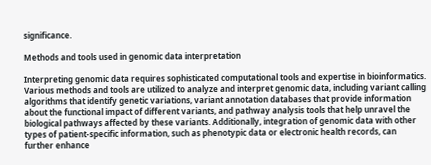significance.

Methods and tools used in genomic data interpretation

Interpreting genomic data requires sophisticated computational tools and expertise in bioinformatics. Various methods and tools are utilized to analyze and interpret genomic data, including variant calling algorithms that identify genetic variations, variant annotation databases that provide information about the functional impact of different variants, and pathway analysis tools that help unravel the biological pathways affected by these variants. Additionally, integration of genomic data with other types of patient-specific information, such as phenotypic data or electronic health records, can further enhance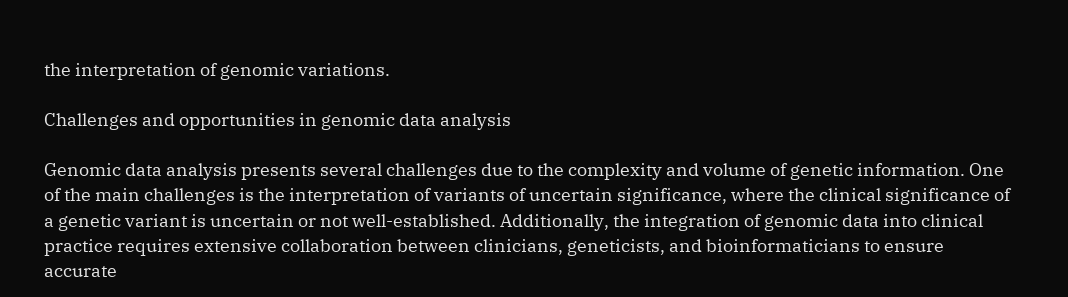the interpretation of genomic variations.

Challenges and opportunities in genomic data analysis

Genomic data analysis presents several challenges due to the complexity and volume of genetic information. One of the main challenges is the interpretation of variants of uncertain significance, where the clinical significance of a genetic variant is uncertain or not well-established. Additionally, the integration of genomic data into clinical practice requires extensive collaboration between clinicians, geneticists, and bioinformaticians to ensure accurate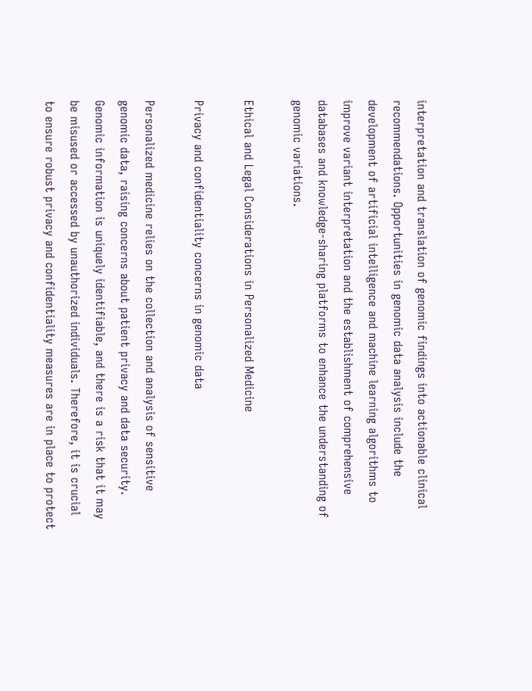interpretation and translation of genomic findings into actionable clinical recommendations. Opportunities in genomic data analysis include the development of artificial intelligence and machine learning algorithms to improve variant interpretation and the establishment of comprehensive databases and knowledge-sharing platforms to enhance the understanding of genomic variations.

Ethical and Legal Considerations in Personalized Medicine

Privacy and confidentiality concerns in genomic data

Personalized medicine relies on the collection and analysis of sensitive genomic data, raising concerns about patient privacy and data security. Genomic information is uniquely identifiable, and there is a risk that it may be misused or accessed by unauthorized individuals. Therefore, it is crucial to ensure robust privacy and confidentiality measures are in place to protect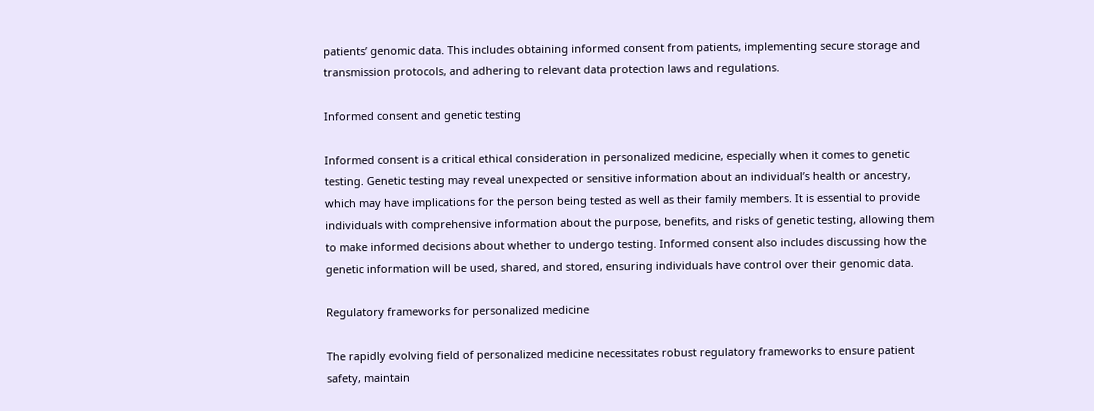patients’ genomic data. This includes obtaining informed consent from patients, implementing secure storage and transmission protocols, and adhering to relevant data protection laws and regulations.

Informed consent and genetic testing

Informed consent is a critical ethical consideration in personalized medicine, especially when it comes to genetic testing. Genetic testing may reveal unexpected or sensitive information about an individual’s health or ancestry, which may have implications for the person being tested as well as their family members. It is essential to provide individuals with comprehensive information about the purpose, benefits, and risks of genetic testing, allowing them to make informed decisions about whether to undergo testing. Informed consent also includes discussing how the genetic information will be used, shared, and stored, ensuring individuals have control over their genomic data.

Regulatory frameworks for personalized medicine

The rapidly evolving field of personalized medicine necessitates robust regulatory frameworks to ensure patient safety, maintain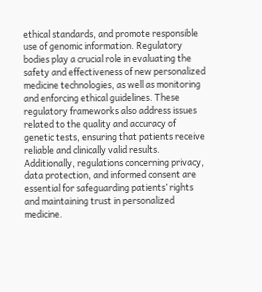ethical standards, and promote responsible use of genomic information. Regulatory bodies play a crucial role in evaluating the safety and effectiveness of new personalized medicine technologies, as well as monitoring and enforcing ethical guidelines. These regulatory frameworks also address issues related to the quality and accuracy of genetic tests, ensuring that patients receive reliable and clinically valid results. Additionally, regulations concerning privacy, data protection, and informed consent are essential for safeguarding patients’ rights and maintaining trust in personalized medicine.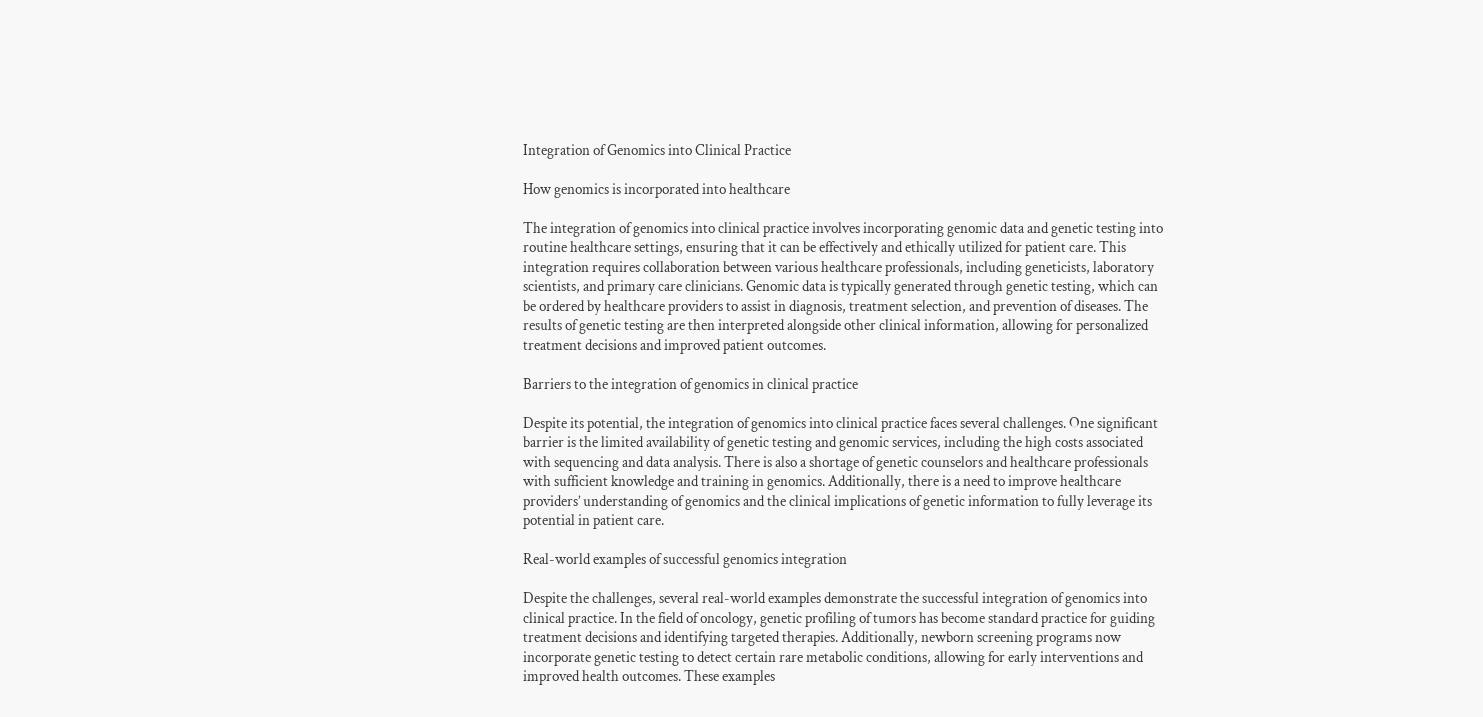Integration of Genomics into Clinical Practice

How genomics is incorporated into healthcare

The integration of genomics into clinical practice involves incorporating genomic data and genetic testing into routine healthcare settings, ensuring that it can be effectively and ethically utilized for patient care. This integration requires collaboration between various healthcare professionals, including geneticists, laboratory scientists, and primary care clinicians. Genomic data is typically generated through genetic testing, which can be ordered by healthcare providers to assist in diagnosis, treatment selection, and prevention of diseases. The results of genetic testing are then interpreted alongside other clinical information, allowing for personalized treatment decisions and improved patient outcomes.

Barriers to the integration of genomics in clinical practice

Despite its potential, the integration of genomics into clinical practice faces several challenges. One significant barrier is the limited availability of genetic testing and genomic services, including the high costs associated with sequencing and data analysis. There is also a shortage of genetic counselors and healthcare professionals with sufficient knowledge and training in genomics. Additionally, there is a need to improve healthcare providers’ understanding of genomics and the clinical implications of genetic information to fully leverage its potential in patient care.

Real-world examples of successful genomics integration

Despite the challenges, several real-world examples demonstrate the successful integration of genomics into clinical practice. In the field of oncology, genetic profiling of tumors has become standard practice for guiding treatment decisions and identifying targeted therapies. Additionally, newborn screening programs now incorporate genetic testing to detect certain rare metabolic conditions, allowing for early interventions and improved health outcomes. These examples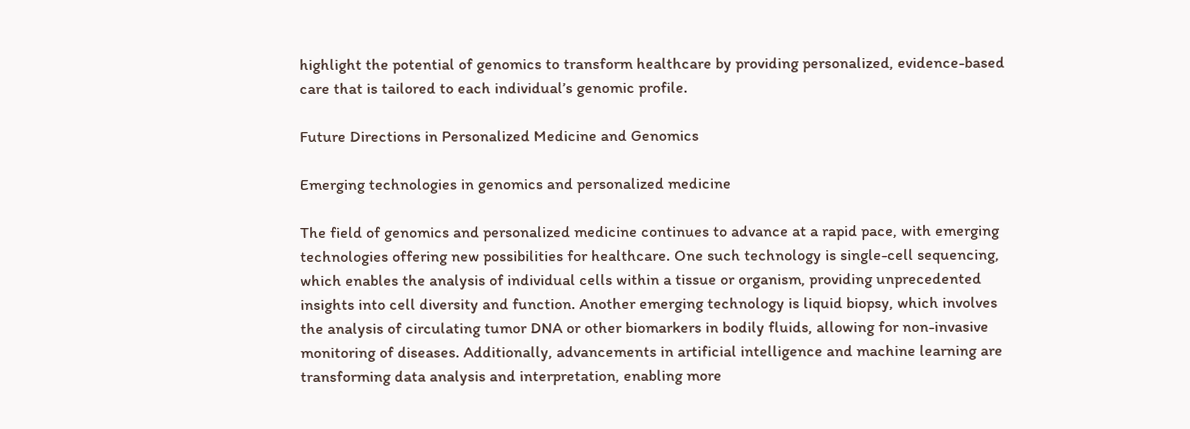highlight the potential of genomics to transform healthcare by providing personalized, evidence-based care that is tailored to each individual’s genomic profile.

Future Directions in Personalized Medicine and Genomics

Emerging technologies in genomics and personalized medicine

The field of genomics and personalized medicine continues to advance at a rapid pace, with emerging technologies offering new possibilities for healthcare. One such technology is single-cell sequencing, which enables the analysis of individual cells within a tissue or organism, providing unprecedented insights into cell diversity and function. Another emerging technology is liquid biopsy, which involves the analysis of circulating tumor DNA or other biomarkers in bodily fluids, allowing for non-invasive monitoring of diseases. Additionally, advancements in artificial intelligence and machine learning are transforming data analysis and interpretation, enabling more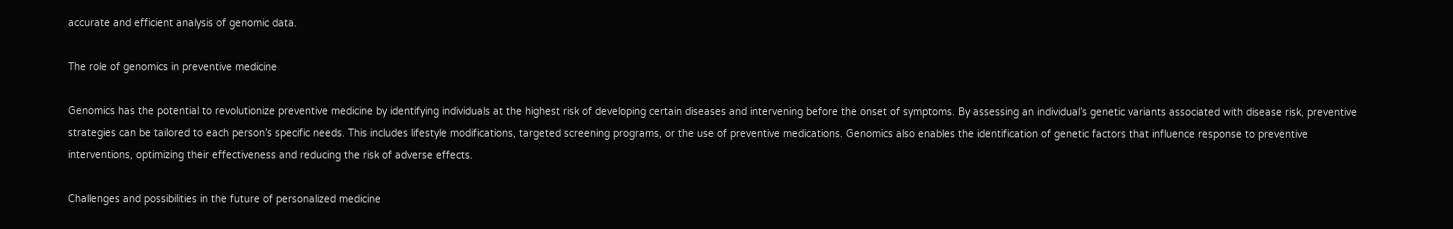accurate and efficient analysis of genomic data.

The role of genomics in preventive medicine

Genomics has the potential to revolutionize preventive medicine by identifying individuals at the highest risk of developing certain diseases and intervening before the onset of symptoms. By assessing an individual’s genetic variants associated with disease risk, preventive strategies can be tailored to each person’s specific needs. This includes lifestyle modifications, targeted screening programs, or the use of preventive medications. Genomics also enables the identification of genetic factors that influence response to preventive interventions, optimizing their effectiveness and reducing the risk of adverse effects.

Challenges and possibilities in the future of personalized medicine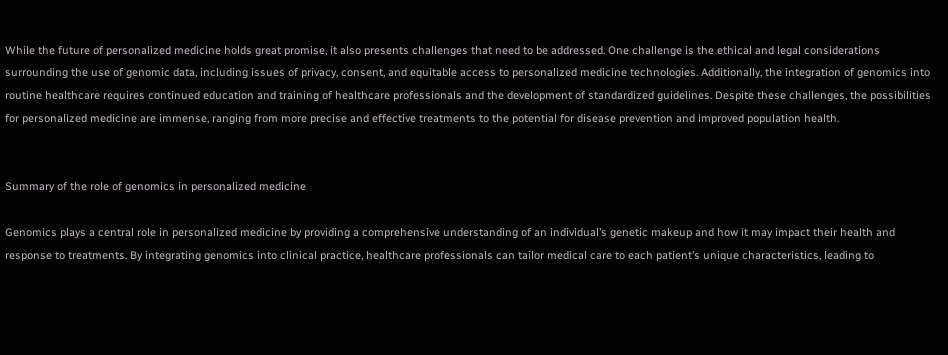While the future of personalized medicine holds great promise, it also presents challenges that need to be addressed. One challenge is the ethical and legal considerations surrounding the use of genomic data, including issues of privacy, consent, and equitable access to personalized medicine technologies. Additionally, the integration of genomics into routine healthcare requires continued education and training of healthcare professionals and the development of standardized guidelines. Despite these challenges, the possibilities for personalized medicine are immense, ranging from more precise and effective treatments to the potential for disease prevention and improved population health.


Summary of the role of genomics in personalized medicine

Genomics plays a central role in personalized medicine by providing a comprehensive understanding of an individual’s genetic makeup and how it may impact their health and response to treatments. By integrating genomics into clinical practice, healthcare professionals can tailor medical care to each patient’s unique characteristics, leading to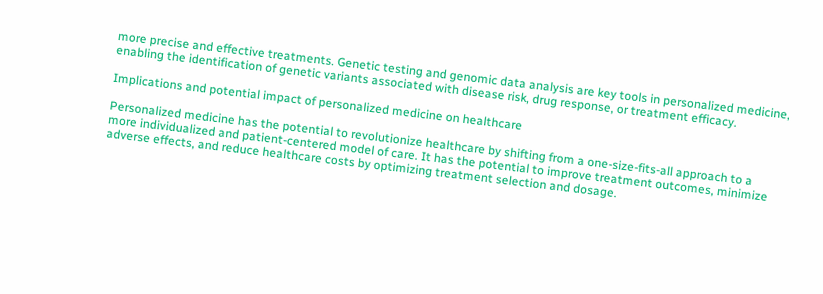more precise and effective treatments. Genetic testing and genomic data analysis are key tools in personalized medicine, enabling the identification of genetic variants associated with disease risk, drug response, or treatment efficacy.

Implications and potential impact of personalized medicine on healthcare

Personalized medicine has the potential to revolutionize healthcare by shifting from a one-size-fits-all approach to a more individualized and patient-centered model of care. It has the potential to improve treatment outcomes, minimize adverse effects, and reduce healthcare costs by optimizing treatment selection and dosage.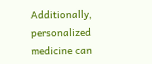Additionally, personalized medicine can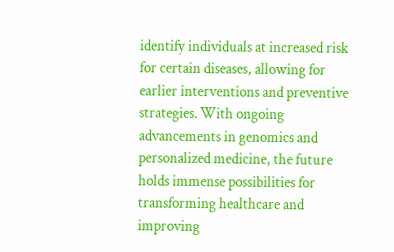identify individuals at increased risk for certain diseases, allowing for earlier interventions and preventive strategies. With ongoing advancements in genomics and personalized medicine, the future holds immense possibilities for transforming healthcare and improving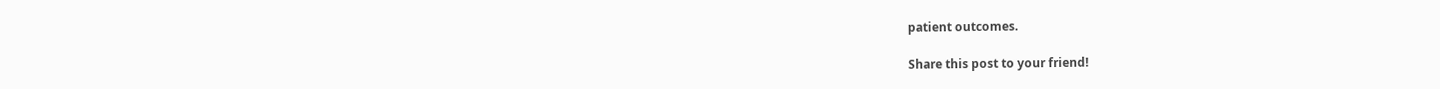patient outcomes.

Share this post to your friend!